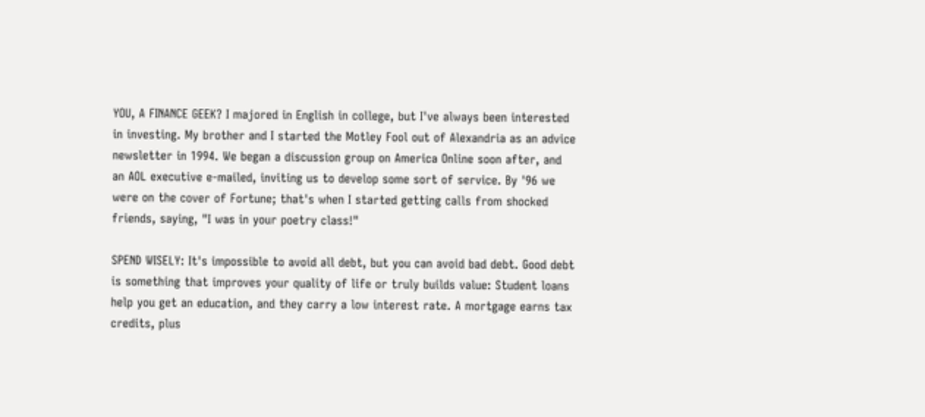YOU, A FINANCE GEEK? I majored in English in college, but I've always been interested in investing. My brother and I started the Motley Fool out of Alexandria as an advice newsletter in 1994. We began a discussion group on America Online soon after, and an AOL executive e-mailed, inviting us to develop some sort of service. By '96 we were on the cover of Fortune; that's when I started getting calls from shocked friends, saying, "I was in your poetry class!"

SPEND WISELY: It's impossible to avoid all debt, but you can avoid bad debt. Good debt is something that improves your quality of life or truly builds value: Student loans help you get an education, and they carry a low interest rate. A mortgage earns tax credits, plus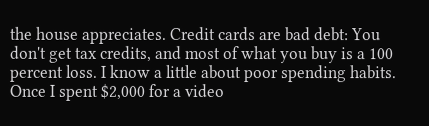the house appreciates. Credit cards are bad debt: You don't get tax credits, and most of what you buy is a 100 percent loss. I know a little about poor spending habits. Once I spent $2,000 for a video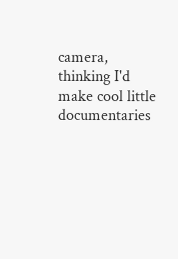camera, thinking I'd make cool little documentaries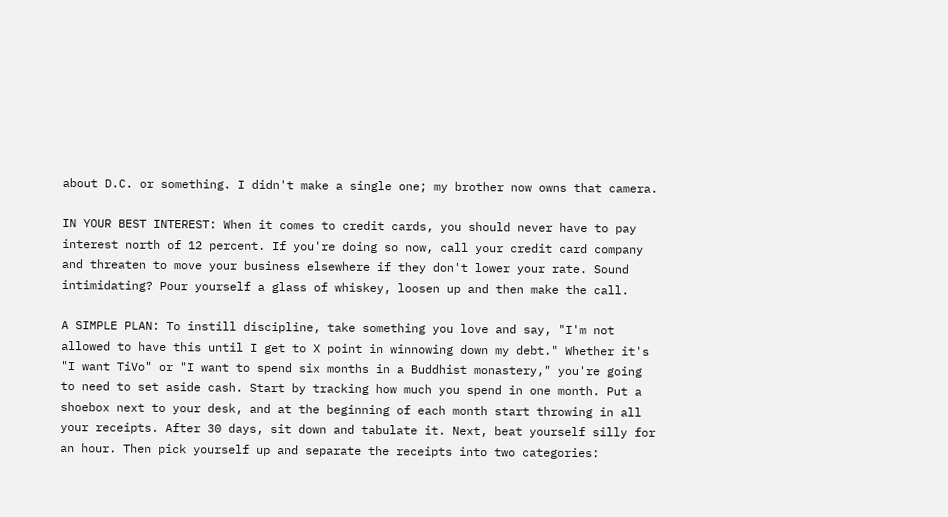about D.C. or something. I didn't make a single one; my brother now owns that camera.

IN YOUR BEST INTEREST: When it comes to credit cards, you should never have to pay interest north of 12 percent. If you're doing so now, call your credit card company and threaten to move your business elsewhere if they don't lower your rate. Sound intimidating? Pour yourself a glass of whiskey, loosen up and then make the call.

A SIMPLE PLAN: To instill discipline, take something you love and say, "I'm not allowed to have this until I get to X point in winnowing down my debt." Whether it's "I want TiVo" or "I want to spend six months in a Buddhist monastery," you're going to need to set aside cash. Start by tracking how much you spend in one month. Put a shoebox next to your desk, and at the beginning of each month start throwing in all your receipts. After 30 days, sit down and tabulate it. Next, beat yourself silly for an hour. Then pick yourself up and separate the receipts into two categories: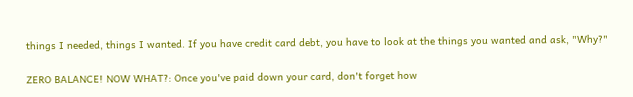things I needed, things I wanted. If you have credit card debt, you have to look at the things you wanted and ask, "Why?"

ZERO BALANCE! NOW WHAT?: Once you've paid down your card, don't forget how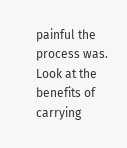painful the process was. Look at the benefits of carrying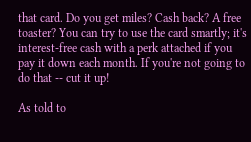that card. Do you get miles? Cash back? A free toaster? You can try to use the card smartly; it's interest-free cash with a perk attached if you pay it down each month. If you're not going to do that -- cut it up!

As told to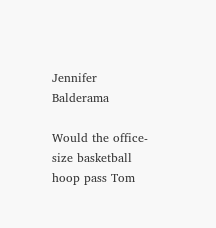Jennifer Balderama

Would the office-size basketball hoop pass Tom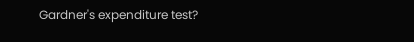Gardner's expenditure test?